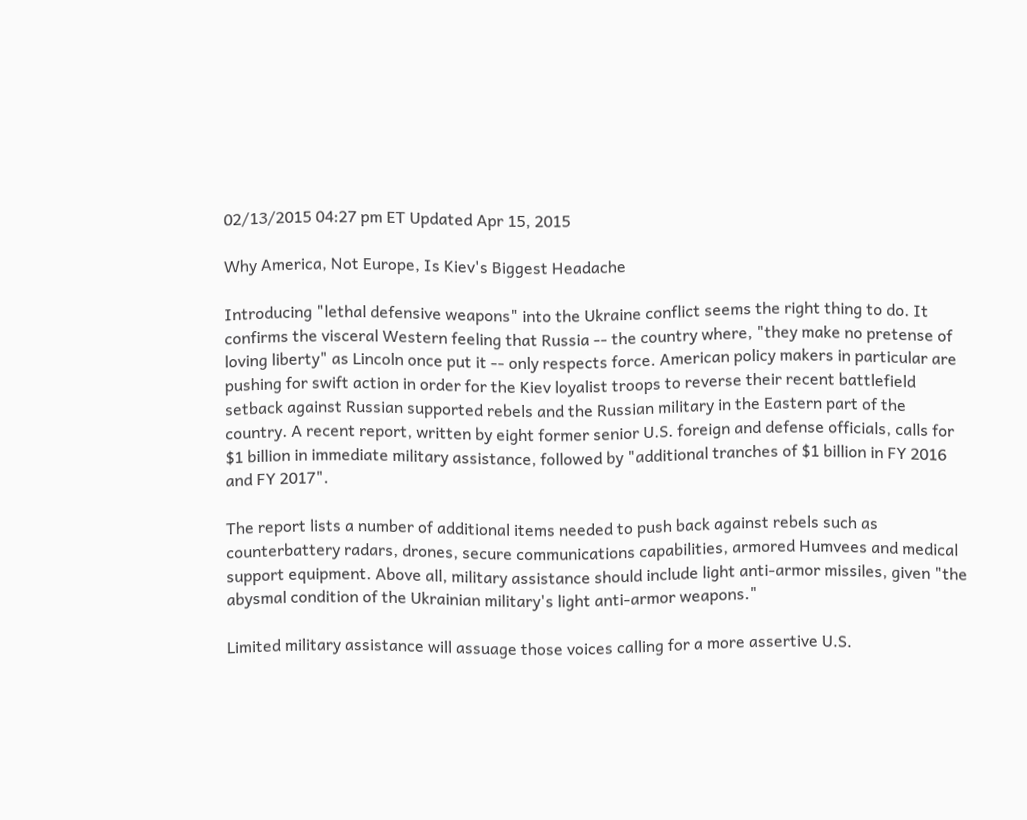02/13/2015 04:27 pm ET Updated Apr 15, 2015

Why America, Not Europe, Is Kiev's Biggest Headache

Introducing "lethal defensive weapons" into the Ukraine conflict seems the right thing to do. It confirms the visceral Western feeling that Russia -- the country where, "they make no pretense of loving liberty" as Lincoln once put it -- only respects force. American policy makers in particular are pushing for swift action in order for the Kiev loyalist troops to reverse their recent battlefield setback against Russian supported rebels and the Russian military in the Eastern part of the country. A recent report, written by eight former senior U.S. foreign and defense officials, calls for $1 billion in immediate military assistance, followed by "additional tranches of $1 billion in FY 2016 and FY 2017".

The report lists a number of additional items needed to push back against rebels such as counterbattery radars, drones, secure communications capabilities, armored Humvees and medical support equipment. Above all, military assistance should include light anti-armor missiles, given "the abysmal condition of the Ukrainian military's light anti-armor weapons."

Limited military assistance will assuage those voices calling for a more assertive U.S.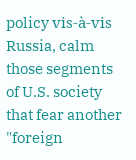policy vis-à-vis Russia, calm those segments of U.S. society that fear another "foreign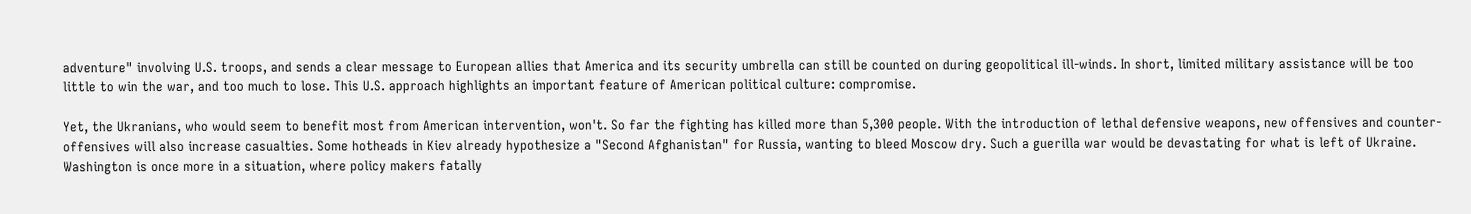adventure" involving U.S. troops, and sends a clear message to European allies that America and its security umbrella can still be counted on during geopolitical ill-winds. In short, limited military assistance will be too little to win the war, and too much to lose. This U.S. approach highlights an important feature of American political culture: compromise.

Yet, the Ukranians, who would seem to benefit most from American intervention, won't. So far the fighting has killed more than 5,300 people. With the introduction of lethal defensive weapons, new offensives and counter-offensives will also increase casualties. Some hotheads in Kiev already hypothesize a "Second Afghanistan" for Russia, wanting to bleed Moscow dry. Such a guerilla war would be devastating for what is left of Ukraine. Washington is once more in a situation, where policy makers fatally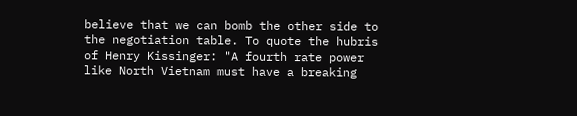believe that we can bomb the other side to the negotiation table. To quote the hubris of Henry Kissinger: "A fourth rate power like North Vietnam must have a breaking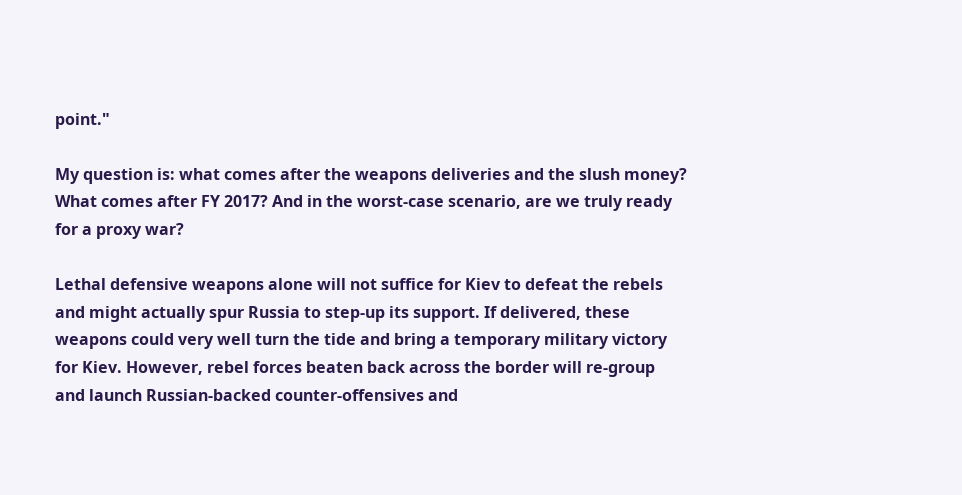point."

My question is: what comes after the weapons deliveries and the slush money? What comes after FY 2017? And in the worst-case scenario, are we truly ready for a proxy war?

Lethal defensive weapons alone will not suffice for Kiev to defeat the rebels and might actually spur Russia to step-up its support. If delivered, these weapons could very well turn the tide and bring a temporary military victory for Kiev. However, rebel forces beaten back across the border will re-group and launch Russian-backed counter-offensives and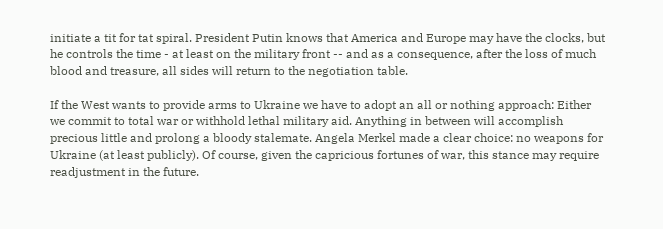initiate a tit for tat spiral. President Putin knows that America and Europe may have the clocks, but he controls the time - at least on the military front -- and as a consequence, after the loss of much blood and treasure, all sides will return to the negotiation table.

If the West wants to provide arms to Ukraine we have to adopt an all or nothing approach: Either we commit to total war or withhold lethal military aid. Anything in between will accomplish precious little and prolong a bloody stalemate. Angela Merkel made a clear choice: no weapons for Ukraine (at least publicly). Of course, given the capricious fortunes of war, this stance may require readjustment in the future.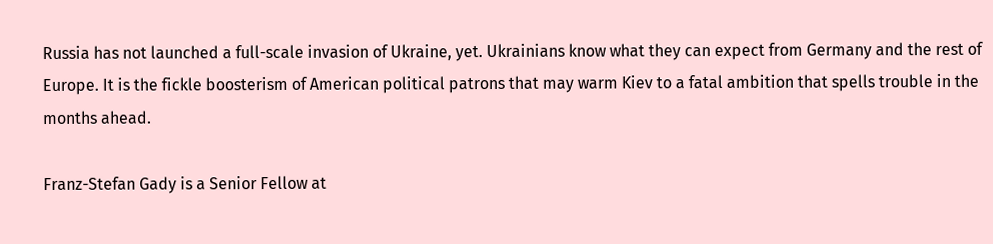Russia has not launched a full-scale invasion of Ukraine, yet. Ukrainians know what they can expect from Germany and the rest of Europe. It is the fickle boosterism of American political patrons that may warm Kiev to a fatal ambition that spells trouble in the months ahead.

Franz-Stefan Gady is a Senior Fellow at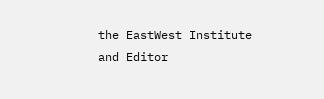the EastWest Institute and Editor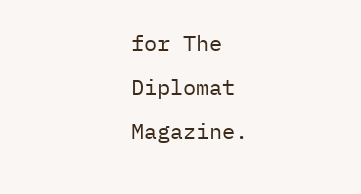for The Diplomat Magazine.